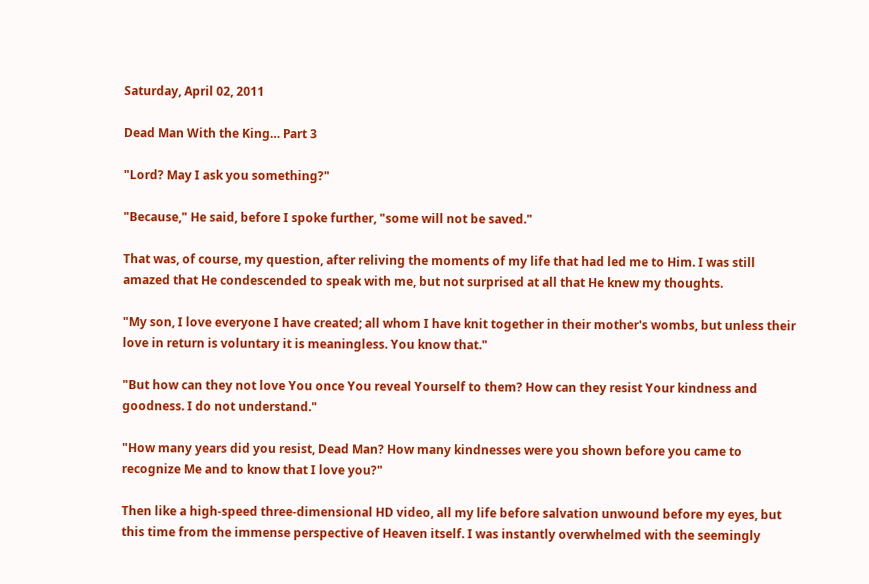Saturday, April 02, 2011

Dead Man With the King… Part 3

"Lord? May I ask you something?"

"Because," He said, before I spoke further, "some will not be saved."

That was, of course, my question, after reliving the moments of my life that had led me to Him. I was still amazed that He condescended to speak with me, but not surprised at all that He knew my thoughts.

"My son, I love everyone I have created; all whom I have knit together in their mother's wombs, but unless their love in return is voluntary it is meaningless. You know that."

"But how can they not love You once You reveal Yourself to them? How can they resist Your kindness and goodness. I do not understand."

"How many years did you resist, Dead Man? How many kindnesses were you shown before you came to recognize Me and to know that I love you?"

Then like a high-speed three-dimensional HD video, all my life before salvation unwound before my eyes, but this time from the immense perspective of Heaven itself. I was instantly overwhelmed with the seemingly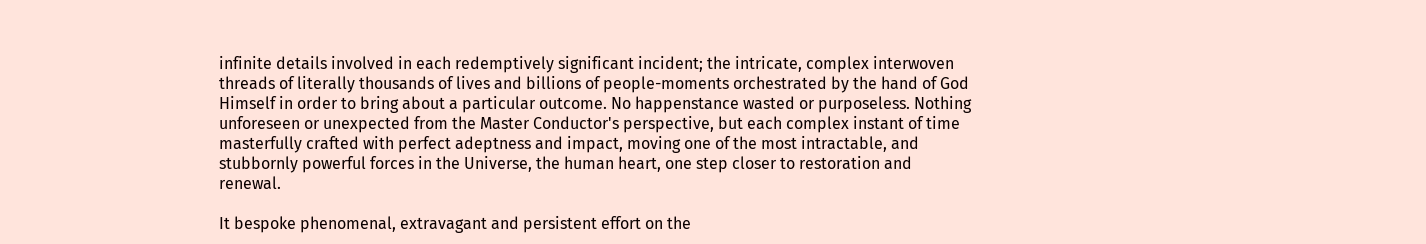infinite details involved in each redemptively significant incident; the intricate, complex interwoven threads of literally thousands of lives and billions of people-moments orchestrated by the hand of God Himself in order to bring about a particular outcome. No happenstance wasted or purposeless. Nothing unforeseen or unexpected from the Master Conductor's perspective, but each complex instant of time masterfully crafted with perfect adeptness and impact, moving one of the most intractable, and stubbornly powerful forces in the Universe, the human heart, one step closer to restoration and renewal.

It bespoke phenomenal, extravagant and persistent effort on the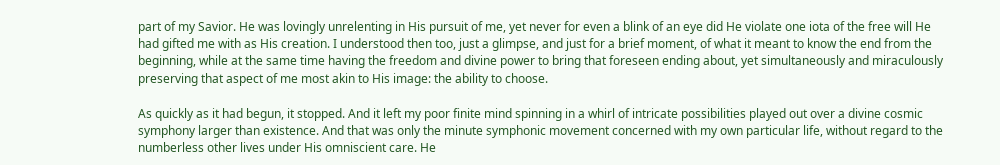part of my Savior. He was lovingly unrelenting in His pursuit of me, yet never for even a blink of an eye did He violate one iota of the free will He had gifted me with as His creation. I understood then too, just a glimpse, and just for a brief moment, of what it meant to know the end from the beginning, while at the same time having the freedom and divine power to bring that foreseen ending about, yet simultaneously and miraculously preserving that aspect of me most akin to His image: the ability to choose.

As quickly as it had begun, it stopped. And it left my poor finite mind spinning in a whirl of intricate possibilities played out over a divine cosmic symphony larger than existence. And that was only the minute symphonic movement concerned with my own particular life, without regard to the numberless other lives under His omniscient care. He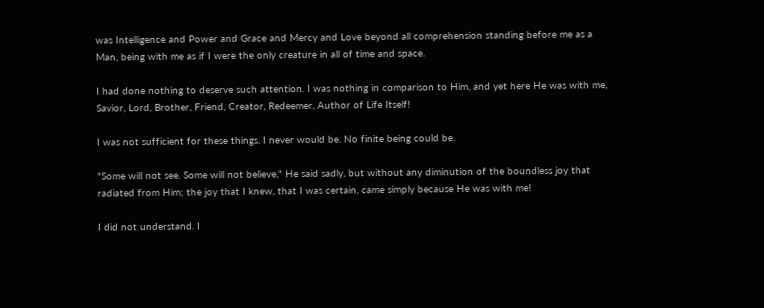was Intelligence and Power and Grace and Mercy and Love beyond all comprehension standing before me as a Man, being with me as if I were the only creature in all of time and space.

I had done nothing to deserve such attention. I was nothing in comparison to Him, and yet here He was with me, Savior, Lord, Brother, Friend, Creator, Redeemer, Author of Life Itself!

I was not sufficient for these things. I never would be. No finite being could be.

"Some will not see. Some will not believe," He said sadly, but without any diminution of the boundless joy that radiated from Him; the joy that I knew, that I was certain, came simply because He was with me!

I did not understand. I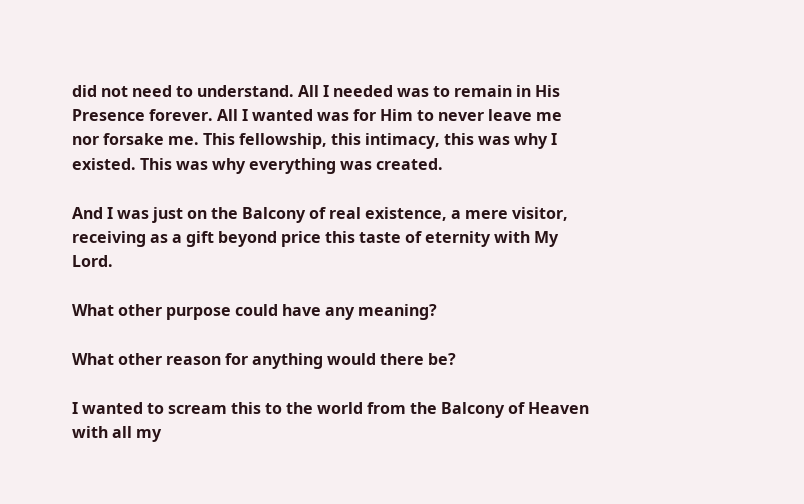did not need to understand. All I needed was to remain in His Presence forever. All I wanted was for Him to never leave me nor forsake me. This fellowship, this intimacy, this was why I existed. This was why everything was created.

And I was just on the Balcony of real existence, a mere visitor, receiving as a gift beyond price this taste of eternity with My Lord.

What other purpose could have any meaning?

What other reason for anything would there be?

I wanted to scream this to the world from the Balcony of Heaven with all my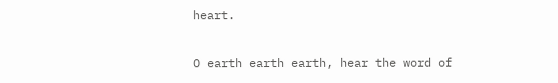heart.

O earth earth earth, hear the word of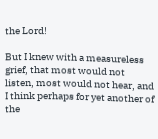the Lord!

But I knew with a measureless grief, that most would not listen, most would not hear, and I think perhaps for yet another of the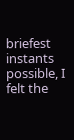briefest instants possible, I felt the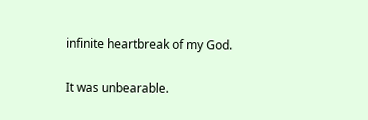infinite heartbreak of my God.

It was unbearable.